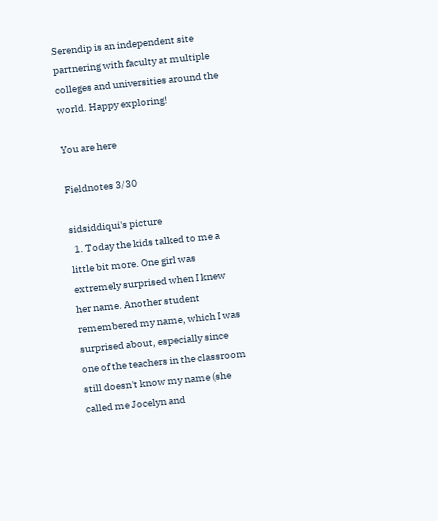Serendip is an independent site partnering with faculty at multiple colleges and universities around the world. Happy exploring!

You are here

Fieldnotes 3/30

sidsiddiqui's picture
  1. Today the kids talked to me a little bit more. One girl was extremely surprised when I knew her name. Another student remembered my name, which I was surprised about, especially since one of the teachers in the classroom still doesn't know my name (she called me Jocelyn and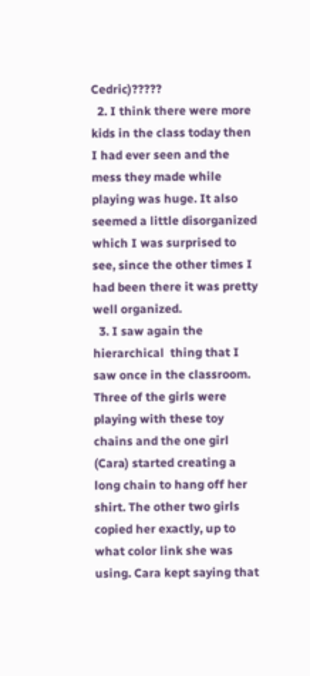Cedric)?????
  2. I think there were more kids in the class today then I had ever seen and the mess they made while playing was huge. It also seemed a little disorganized which I was surprised to see, since the other times I had been there it was pretty well organized.
  3. I saw again the hierarchical  thing that I saw once in the classroom. Three of the girls were playing with these toy chains and the one girl (Cara) started creating a long chain to hang off her shirt. The other two girls copied her exactly, up to what color link she was using. Cara kept saying that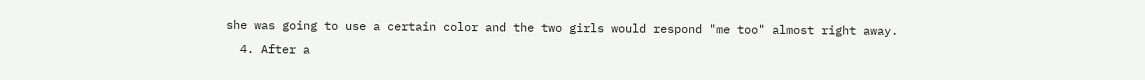she was going to use a certain color and the two girls would respond "me too" almost right away.
  4. After a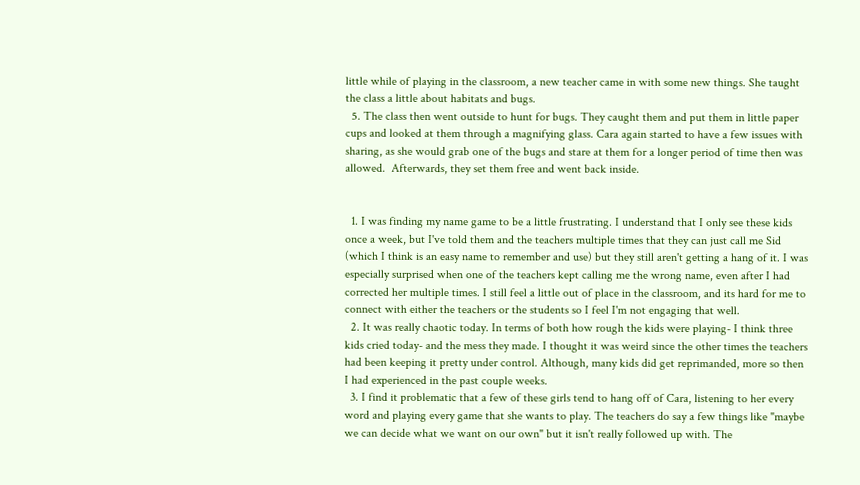little while of playing in the classroom, a new teacher came in with some new things. She taught the class a little about habitats and bugs.
  5. The class then went outside to hunt for bugs. They caught them and put them in little paper cups and looked at them through a magnifying glass. Cara again started to have a few issues with sharing, as she would grab one of the bugs and stare at them for a longer period of time then was allowed.  Afterwards, they set them free and went back inside.


  1. I was finding my name game to be a little frustrating. I understand that I only see these kids once a week, but I've told them and the teachers multiple times that they can just call me Sid (which I think is an easy name to remember and use) but they still aren't getting a hang of it. I was especially surprised when one of the teachers kept calling me the wrong name, even after I had corrected her multiple times. I still feel a little out of place in the classroom, and its hard for me to connect with either the teachers or the students so I feel I'm not engaging that well.
  2. It was really chaotic today. In terms of both how rough the kids were playing- I think three kids cried today- and the mess they made. I thought it was weird since the other times the teachers had been keeping it pretty under control. Although, many kids did get reprimanded, more so then I had experienced in the past couple weeks.
  3. I find it problematic that a few of these girls tend to hang off of Cara, listening to her every word and playing every game that she wants to play. The teachers do say a few things like "maybe we can decide what we want on our own" but it isn't really followed up with. The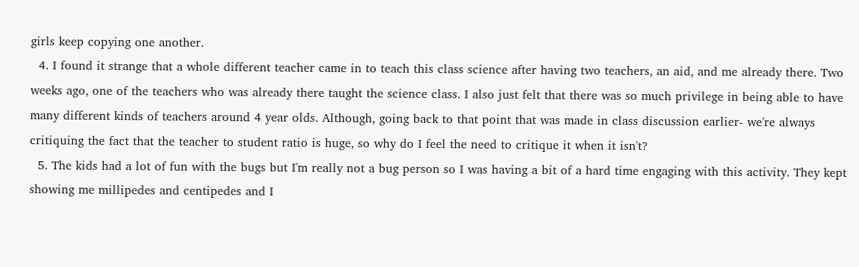girls keep copying one another.
  4. I found it strange that a whole different teacher came in to teach this class science after having two teachers, an aid, and me already there. Two weeks ago, one of the teachers who was already there taught the science class. I also just felt that there was so much privilege in being able to have many different kinds of teachers around 4 year olds. Although, going back to that point that was made in class discussion earlier- we're always critiquing the fact that the teacher to student ratio is huge, so why do I feel the need to critique it when it isn't?
  5. The kids had a lot of fun with the bugs but I'm really not a bug person so I was having a bit of a hard time engaging with this activity. They kept showing me millipedes and centipedes and I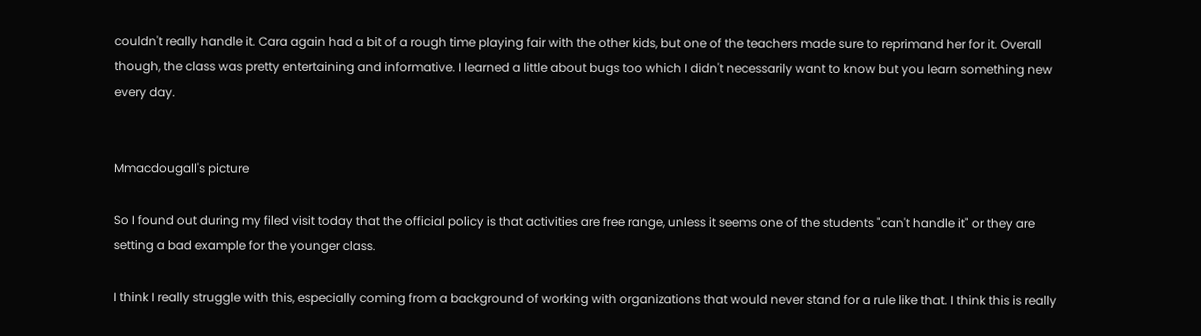couldn't really handle it. Cara again had a bit of a rough time playing fair with the other kids, but one of the teachers made sure to reprimand her for it. Overall though, the class was pretty entertaining and informative. I learned a little about bugs too which I didn't necessarily want to know but you learn something new every day.


Mmacdougall's picture

So I found out during my filed visit today that the official policy is that activities are free range, unless it seems one of the students "can't handle it" or they are setting a bad example for the younger class.

I think I really struggle with this, especially coming from a background of working with organizations that would never stand for a rule like that. I think this is really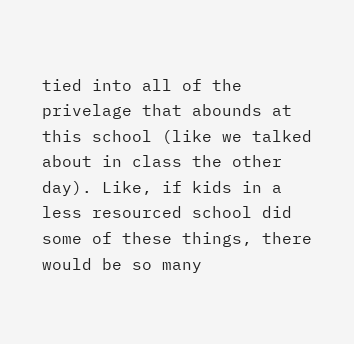tied into all of the privelage that abounds at this school (like we talked about in class the other day). Like, if kids in a less resourced school did some of these things, there would be so many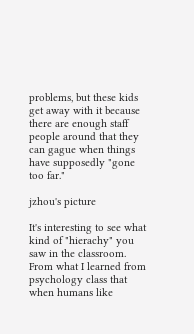problems, but these kids get away with it because there are enough staff people around that they can gague when things have supposedly "gone too far."

jzhou's picture

It's interesting to see what kind of "hierachy" you saw in the classroom. From what I learned from psychology class that when humans like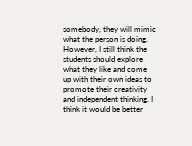somebody, they will mimic what the person is doing. However, I still think the students should explore what they like and come up with their own ideas to promote their creativity and independent thinking. I think it would be better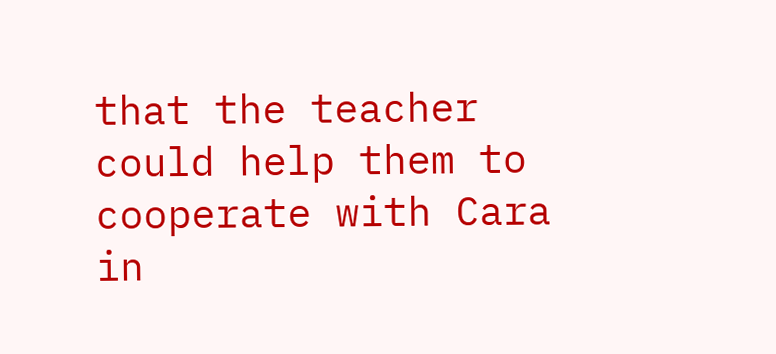that the teacher could help them to cooperate with Cara in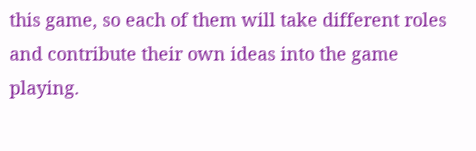this game, so each of them will take different roles and contribute their own ideas into the game playing.